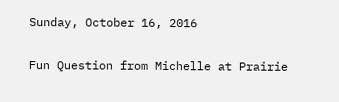Sunday, October 16, 2016

Fun Question from Michelle at Prairie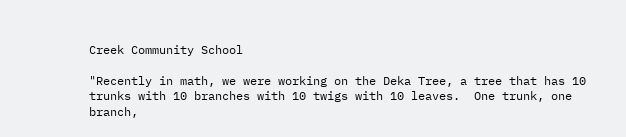Creek Community School

"Recently in math, we were working on the Deka Tree, a tree that has 10 trunks with 10 branches with 10 twigs with 10 leaves.  One trunk, one branch,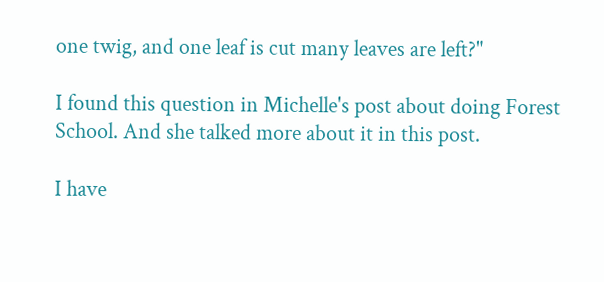one twig, and one leaf is cut many leaves are left?"

I found this question in Michelle's post about doing Forest School. And she talked more about it in this post.

I have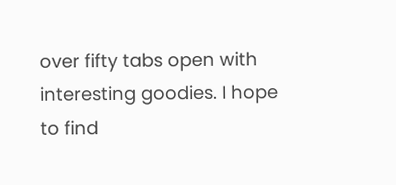over fifty tabs open with interesting goodies. I hope to find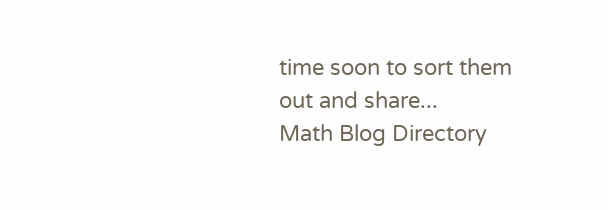time soon to sort them out and share...
Math Blog Directory